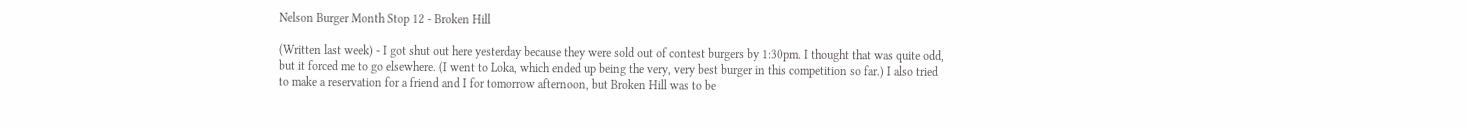Nelson Burger Month Stop 12 - Broken Hill

(Written last week) - I got shut out here yesterday because they were sold out of contest burgers by 1:30pm. I thought that was quite odd, but it forced me to go elsewhere. (I went to Loka, which ended up being the very, very best burger in this competition so far.) I also tried to make a reservation for a friend and I for tomorrow afternoon, but Broken Hill was to be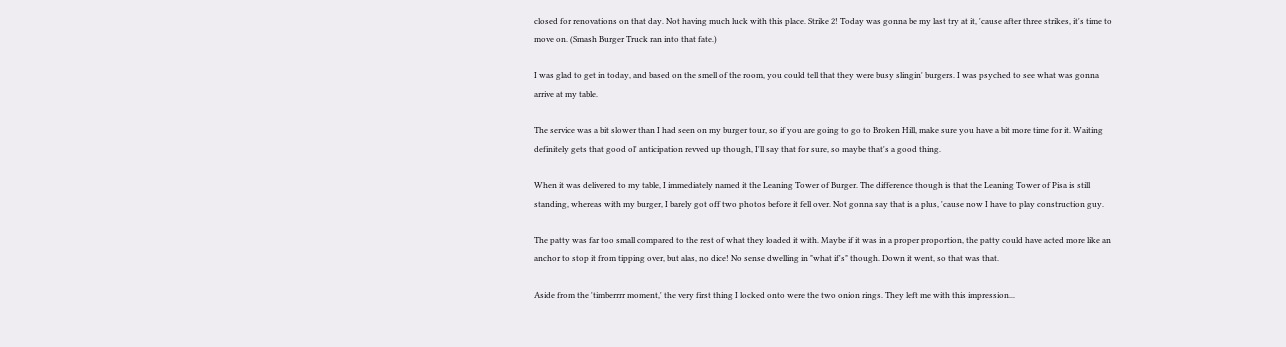closed for renovations on that day. Not having much luck with this place. Strike 2! Today was gonna be my last try at it, 'cause after three strikes, it's time to move on. (Smash Burger Truck ran into that fate.)

I was glad to get in today, and based on the smell of the room, you could tell that they were busy slingin' burgers. I was psyched to see what was gonna arrive at my table.

The service was a bit slower than I had seen on my burger tour, so if you are going to go to Broken Hill, make sure you have a bit more time for it. Waiting definitely gets that good ol' anticipation revved up though, I'll say that for sure, so maybe that's a good thing.

When it was delivered to my table, I immediately named it the Leaning Tower of Burger. The difference though is that the Leaning Tower of Pisa is still standing, whereas with my burger, I barely got off two photos before it fell over. Not gonna say that is a plus, 'cause now I have to play construction guy.

The patty was far too small compared to the rest of what they loaded it with. Maybe if it was in a proper proportion, the patty could have acted more like an anchor to stop it from tipping over, but alas, no dice! No sense dwelling in "what if's" though. Down it went, so that was that.

Aside from the 'timberrrr moment,' the very first thing I locked onto were the two onion rings. They left me with this impression...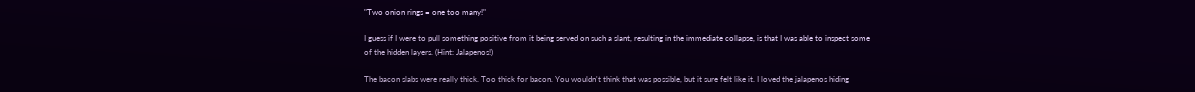"Two onion rings = one too many!"

I guess if I were to pull something positive from it being served on such a slant, resulting in the immediate collapse, is that I was able to inspect some of the hidden layers. (Hint: Jalapenos!)

The bacon slabs were really thick. Too thick for bacon. You wouldn't think that was possible, but it sure felt like it. I loved the jalapenos hiding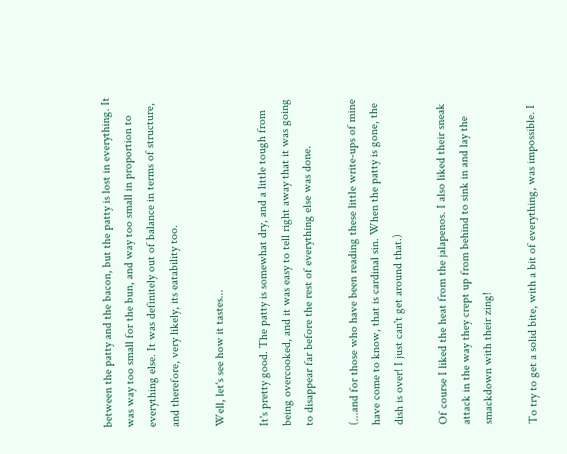between the patty and the bacon, but the patty is lost in everything. It was way too small for the bun, and way too small in proportion to everything else. It was definitely out of balance in terms of structure, and therefore, very likely, its eatability too.

Well, let's see how it tastes...

It's pretty good. The patty is somewhat dry, and a little tough from being overcooked, and it was easy to tell right away that it was going to disappear far before the rest of everything else was done.

(...and for those who have been reading these little write-ups of mine have come to know, that is cardinal sin. When the patty is gone, the dish is over! I just can't get around that.)

Of course I liked the heat from the jalapenos. I also liked their sneak attack in the way they crept up from behind to sink in and lay the smackdown with their zing!

To try to get a solid bite, with a bit of everything, was impossible. I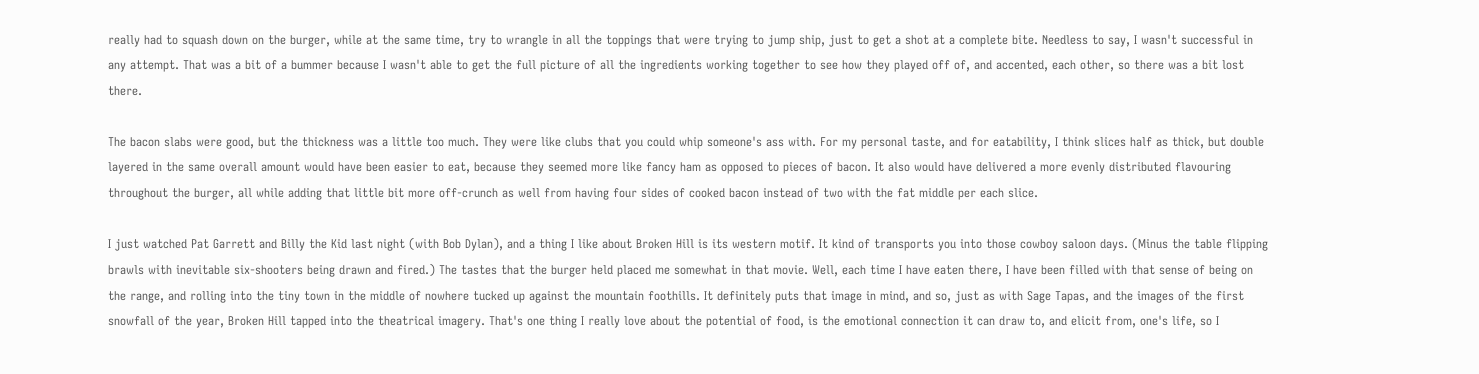really had to squash down on the burger, while at the same time, try to wrangle in all the toppings that were trying to jump ship, just to get a shot at a complete bite. Needless to say, I wasn't successful in any attempt. That was a bit of a bummer because I wasn't able to get the full picture of all the ingredients working together to see how they played off of, and accented, each other, so there was a bit lost there.

The bacon slabs were good, but the thickness was a little too much. They were like clubs that you could whip someone's ass with. For my personal taste, and for eatability, I think slices half as thick, but double layered in the same overall amount would have been easier to eat, because they seemed more like fancy ham as opposed to pieces of bacon. It also would have delivered a more evenly distributed flavouring throughout the burger, all while adding that little bit more off-crunch as well from having four sides of cooked bacon instead of two with the fat middle per each slice.

I just watched Pat Garrett and Billy the Kid last night (with Bob Dylan), and a thing I like about Broken Hill is its western motif. It kind of transports you into those cowboy saloon days. (Minus the table flipping brawls with inevitable six-shooters being drawn and fired.) The tastes that the burger held placed me somewhat in that movie. Well, each time I have eaten there, I have been filled with that sense of being on the range, and rolling into the tiny town in the middle of nowhere tucked up against the mountain foothills. It definitely puts that image in mind, and so, just as with Sage Tapas, and the images of the first snowfall of the year, Broken Hill tapped into the theatrical imagery. That's one thing I really love about the potential of food, is the emotional connection it can draw to, and elicit from, one's life, so I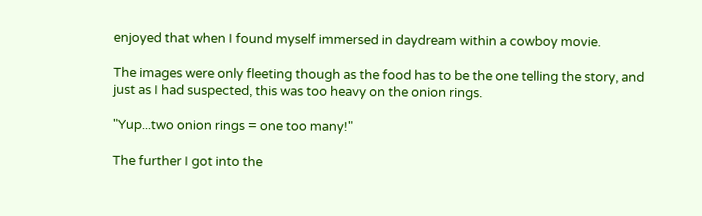enjoyed that when I found myself immersed in daydream within a cowboy movie.

The images were only fleeting though as the food has to be the one telling the story, and just as I had suspected, this was too heavy on the onion rings.

"Yup...two onion rings = one too many!"

The further I got into the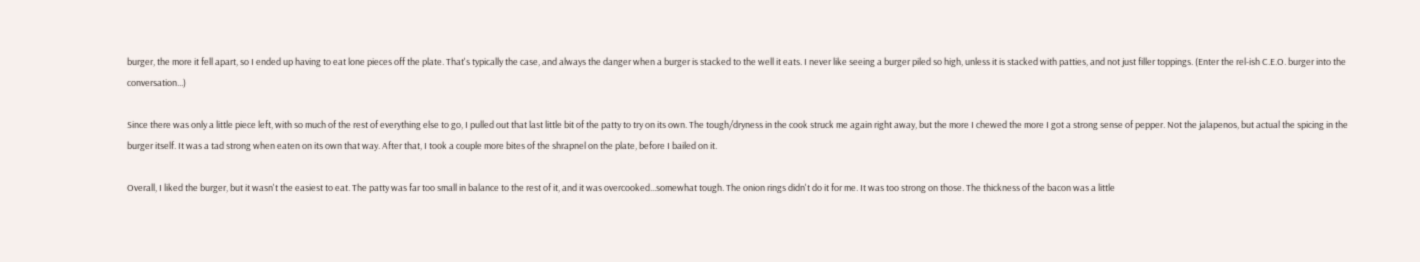burger, the more it fell apart, so I ended up having to eat lone pieces off the plate. That's typically the case, and always the danger when a burger is stacked to the well it eats. I never like seeing a burger piled so high, unless it is stacked with patties, and not just filler toppings. (Enter the rel-ish C.E.O. burger into the conversation...)

Since there was only a little piece left, with so much of the rest of everything else to go, I pulled out that last little bit of the patty to try on its own. The tough/dryness in the cook struck me again right away, but the more I chewed the more I got a strong sense of pepper. Not the jalapenos, but actual the spicing in the burger itself. It was a tad strong when eaten on its own that way. After that, I took a couple more bites of the shrapnel on the plate, before I bailed on it.

Overall, I liked the burger, but it wasn't the easiest to eat. The patty was far too small in balance to the rest of it, and it was overcooked...somewhat tough. The onion rings didn't do it for me. It was too strong on those. The thickness of the bacon was a little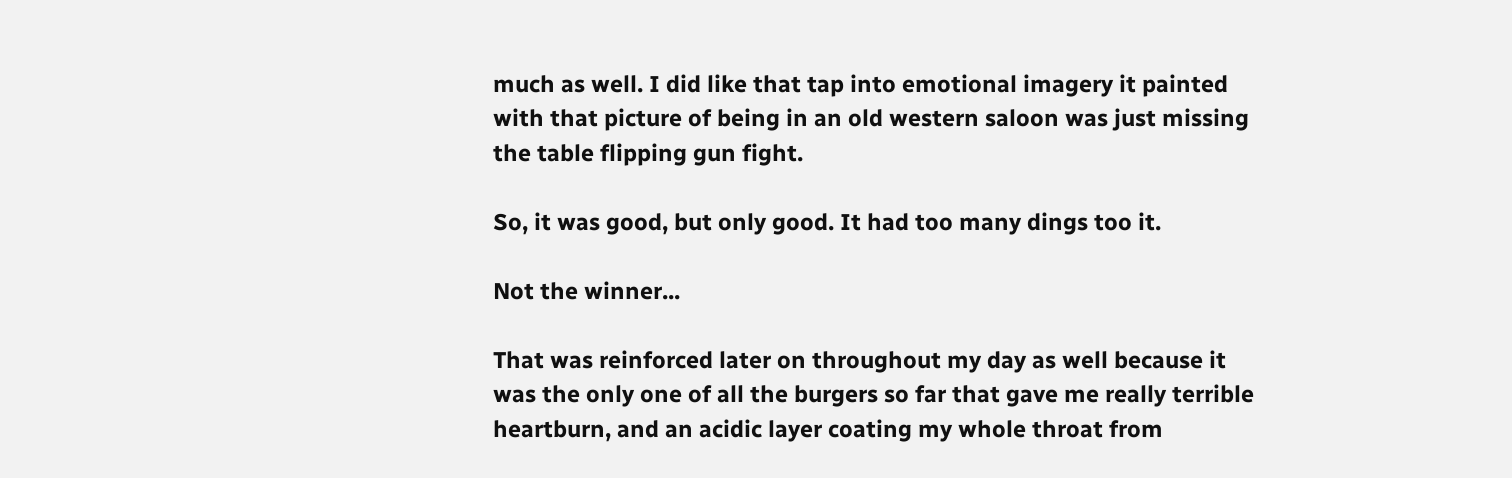much as well. I did like that tap into emotional imagery it painted with that picture of being in an old western saloon was just missing the table flipping gun fight.

So, it was good, but only good. It had too many dings too it.

Not the winner...

That was reinforced later on throughout my day as well because it was the only one of all the burgers so far that gave me really terrible heartburn, and an acidic layer coating my whole throat from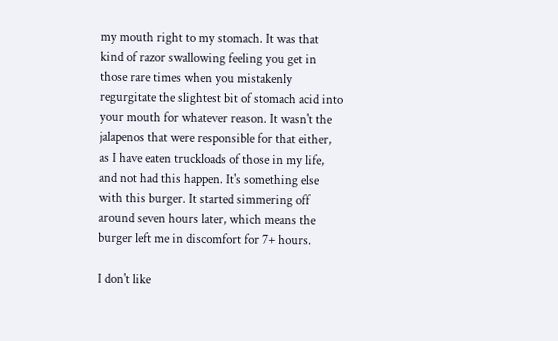my mouth right to my stomach. It was that kind of razor swallowing feeling you get in those rare times when you mistakenly regurgitate the slightest bit of stomach acid into your mouth for whatever reason. It wasn't the jalapenos that were responsible for that either, as I have eaten truckloads of those in my life, and not had this happen. It's something else with this burger. It started simmering off around seven hours later, which means the burger left me in discomfort for 7+ hours.

I don't like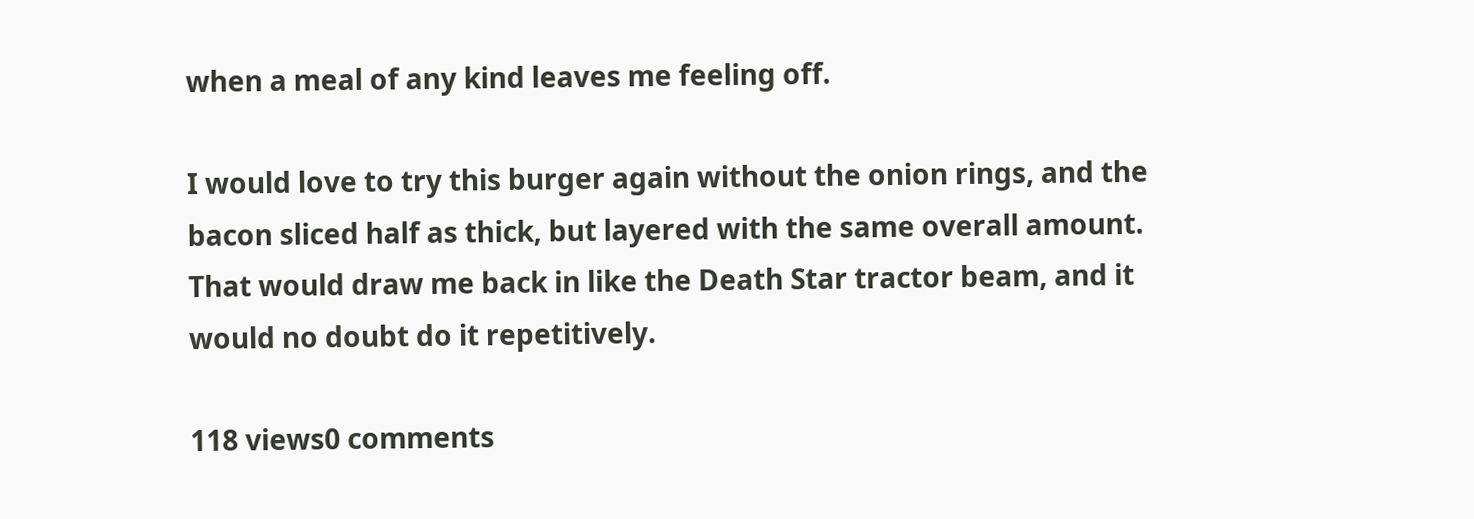when a meal of any kind leaves me feeling off.

I would love to try this burger again without the onion rings, and the bacon sliced half as thick, but layered with the same overall amount. That would draw me back in like the Death Star tractor beam, and it would no doubt do it repetitively.

118 views0 comments